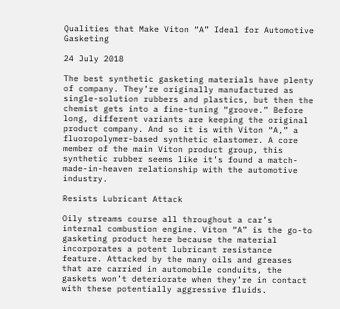Qualities that Make Viton “A” Ideal for Automotive Gasketing

24 July 2018

The best synthetic gasketing materials have plenty of company. They’re originally manufactured as single-solution rubbers and plastics, but then the chemist gets into a fine-tuning “groove.” Before long, different variants are keeping the original product company. And so it is with Viton “A,” a fluoropolymer-based synthetic elastomer. A core member of the main Viton product group, this synthetic rubber seems like it’s found a match-made-in-heaven relationship with the automotive industry.

Resists Lubricant Attack

Oily streams course all throughout a car’s internal combustion engine. Viton “A” is the go-to gasketing product here because the material incorporates a potent lubricant resistance feature. Attacked by the many oils and greases that are carried in automobile conduits, the gaskets won’t deteriorate when they’re in contact with these potentially aggressive fluids.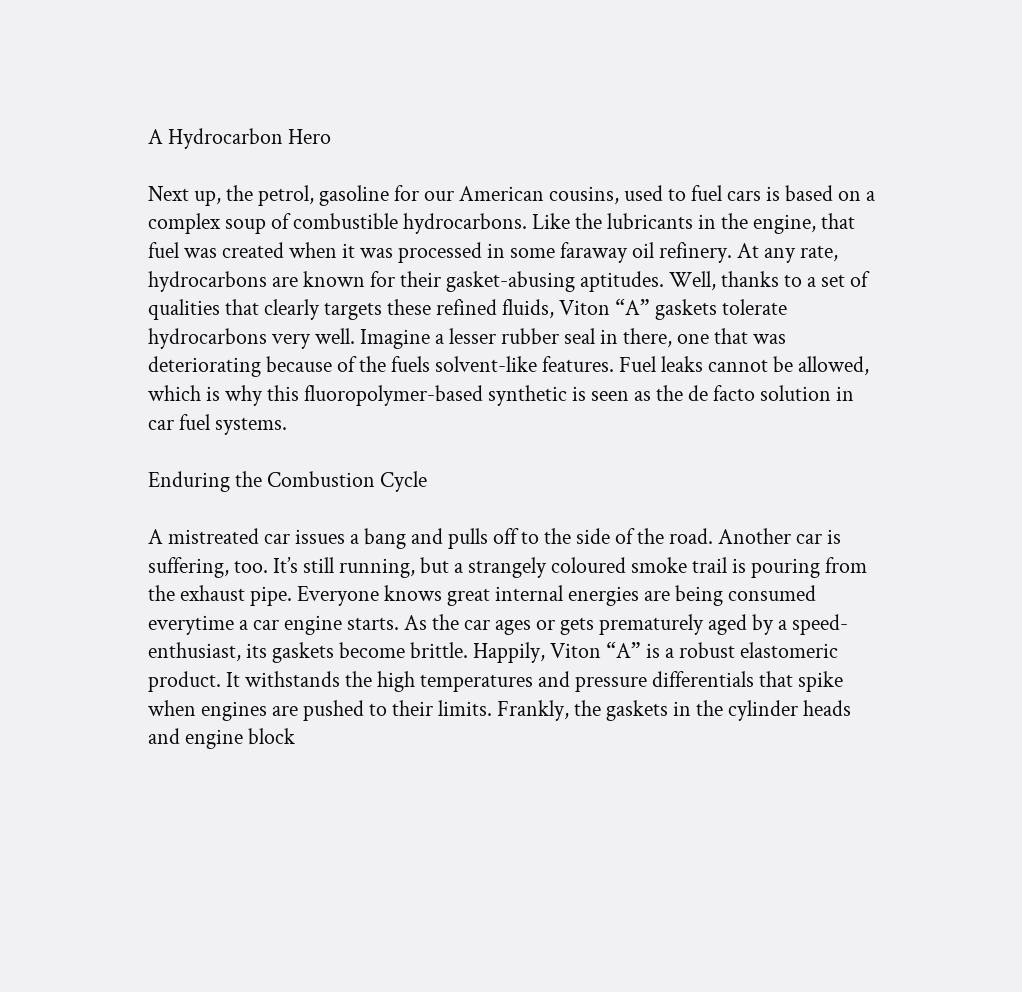A Hydrocarbon Hero

Next up, the petrol, gasoline for our American cousins, used to fuel cars is based on a complex soup of combustible hydrocarbons. Like the lubricants in the engine, that fuel was created when it was processed in some faraway oil refinery. At any rate, hydrocarbons are known for their gasket-abusing aptitudes. Well, thanks to a set of qualities that clearly targets these refined fluids, Viton “A” gaskets tolerate hydrocarbons very well. Imagine a lesser rubber seal in there, one that was deteriorating because of the fuels solvent-like features. Fuel leaks cannot be allowed, which is why this fluoropolymer-based synthetic is seen as the de facto solution in car fuel systems.

Enduring the Combustion Cycle

A mistreated car issues a bang and pulls off to the side of the road. Another car is suffering, too. It’s still running, but a strangely coloured smoke trail is pouring from the exhaust pipe. Everyone knows great internal energies are being consumed everytime a car engine starts. As the car ages or gets prematurely aged by a speed-enthusiast, its gaskets become brittle. Happily, Viton “A” is a robust elastomeric product. It withstands the high temperatures and pressure differentials that spike when engines are pushed to their limits. Frankly, the gaskets in the cylinder heads and engine block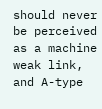should never be perceived as a machine weak link, and A-type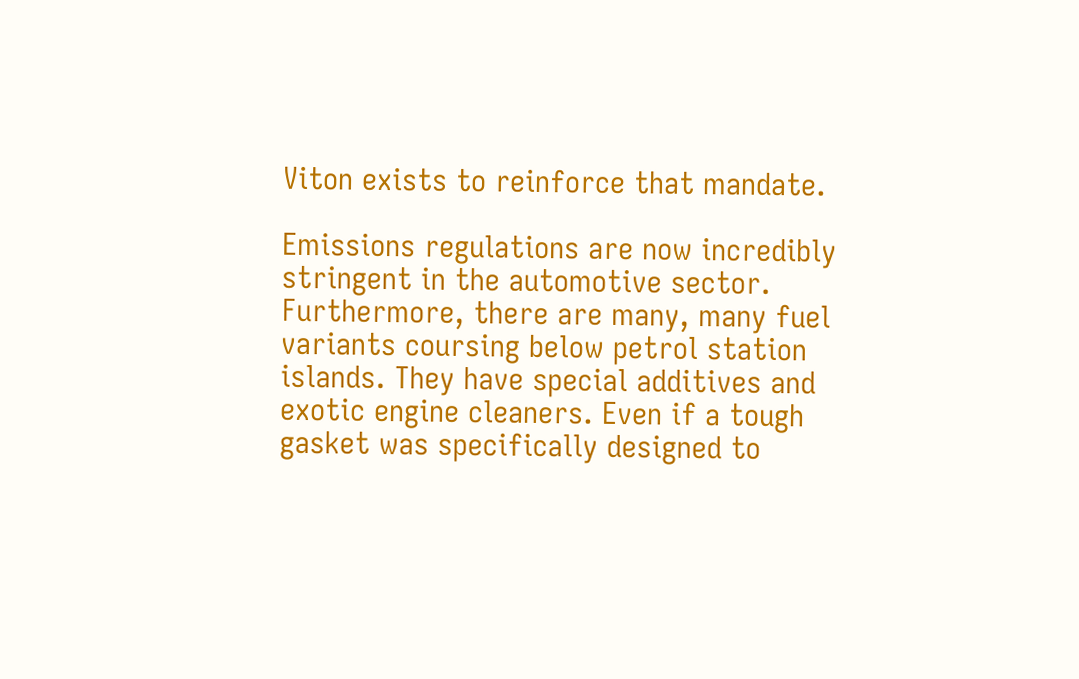Viton exists to reinforce that mandate.

Emissions regulations are now incredibly stringent in the automotive sector. Furthermore, there are many, many fuel variants coursing below petrol station islands. They have special additives and exotic engine cleaners. Even if a tough gasket was specifically designed to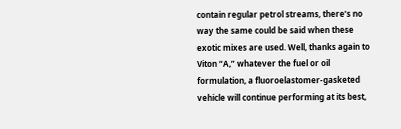contain regular petrol streams, there’s no way the same could be said when these exotic mixes are used. Well, thanks again to Viton “A,” whatever the fuel or oil formulation, a fluoroelastomer-gasketed vehicle will continue performing at its best,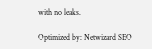with no leaks.

Optimized by: Netwizard SEO